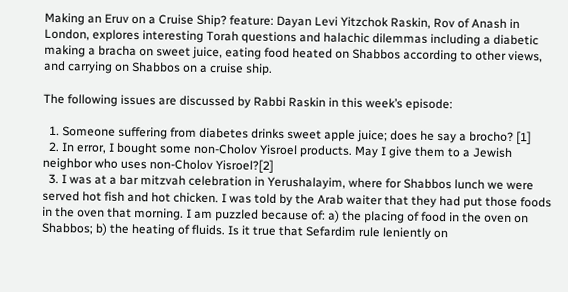Making an Eruv on a Cruise Ship? feature: Dayan Levi Yitzchok Raskin, Rov of Anash in London, explores interesting Torah questions and halachic dilemmas including a diabetic making a bracha on sweet juice, eating food heated on Shabbos according to other views, and carrying on Shabbos on a cruise ship.

The following issues are discussed by Rabbi Raskin in this week’s episode:

  1. Someone suffering from diabetes drinks sweet apple juice; does he say a brocho? [1]
  2. In error, I bought some non-Cholov Yisroel products. May I give them to a Jewish neighbor who uses non-Cholov Yisroel?[2]
  3. I was at a bar mitzvah celebration in Yerushalayim, where for Shabbos lunch we were served hot fish and hot chicken. I was told by the Arab waiter that they had put those foods in the oven that morning. I am puzzled because of: a) the placing of food in the oven on Shabbos; b) the heating of fluids. Is it true that Sefardim rule leniently on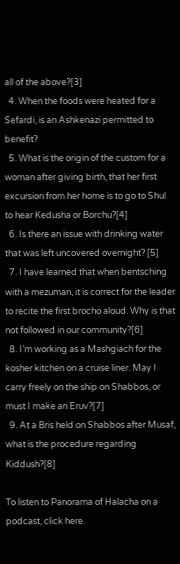all of the above?[3]
  4. When the foods were heated for a Sefardi, is an Ashkenazi permitted to benefit?
  5. What is the origin of the custom for a woman after giving birth, that her first excursion from her home is to go to Shul to hear Kedusha or Borchu?[4]
  6. Is there an issue with drinking water that was left uncovered overnight? [5]
  7. I have learned that when bentsching with a mezuman, it is correct for the leader to recite the first brocho aloud. Why is that not followed in our community?[6]
  8. I’m working as a Mashgiach for the kosher kitchen on a cruise liner. May I carry freely on the ship on Shabbos, or must I make an Eruv?[7]
  9. At a Bris held on Shabbos after Musaf, what is the procedure regarding Kiddush?[8]

To listen to Panorama of Halacha on a podcast, click here.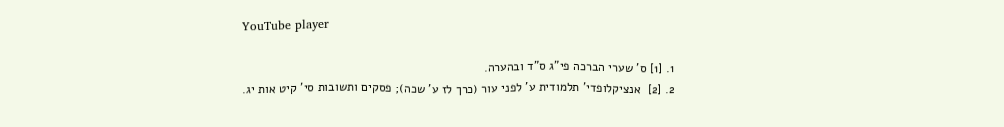YouTube player

  1. [1] ס’ שערי הברכה פי”ג ס”ד ובהערה.
  2. [2]  אנציקלופדי’ תלמודית ע’ לפני עור (כרך לז ע’ שכה); פסקים ותשובות סי’ קיט אות יג.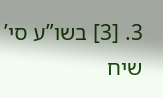3. [3] בשו”ע סי’ שיח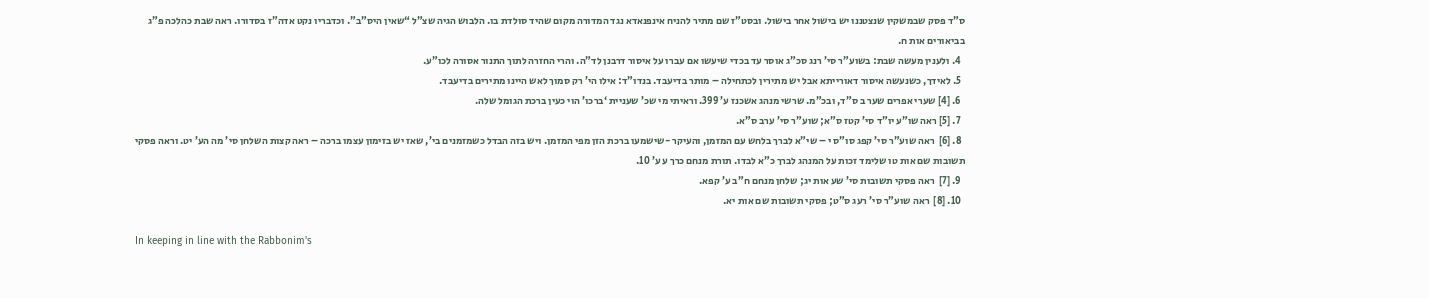ס”ד פסק שבמשקין שנצטננו יש בישול אחר בישול. ובסט”ז שם מתיר להניח אינפנאדא נגד המדורה מקום שהיד סולדת בו. הלבוש הגיה שצ”ל “שאין היס”ב”. וכדבריו נקט אדה”ז בסדורו. ראה שבת כהלכה פ”ג בביאורים אות ח.
  4. ולענין מעשה שבת: בשוע”ר סי’ רנג סכ”ג אוסר עד בכדי שיעשו אם עברו על איסור דרבנן לד”ה. והרי החזרה לתוך התנור אסורה לכו”ע.
  5. לאידך, כשנעשה איסור דאורייתא אבל יש מתירין לכתחילה – מותר בדיעבד. בנדו”ד: אילו הי’ רק סמוך לאש היינו מתירים בדיעבד.
  6. [4] שערי אפרים שער ב ס”ד, ובכ”מ. שרשי מנהג אשכנז ע’ 399. וראיתי מי שכ’ שעניית ‘ברכו’ הוי כעין ברכת הגומל שלה.
  7. [5] ראה שו”ע יו”ד סי’ קטז ס”א; שוע”ר סי’ ערב ס”א.
  8. [6]  ראה שוע”ר סי’ קפג סו”ס י – שי”א לברך בלחש עם המזמן, והעיקר -שישמעו ברכת הזן מפי המזמן. ויש בזה הבדל כשמזמנים בי’, שאז יש בזימון עצמו ברכה – ראה קצות השלחן סי’ מה הע’ יט. וראה פסקי תשובות שם אות טו שלימד זכות על המנהג לברך כ”א לבדו. תורת מנחם כרך ע ע’ 10.
  9. [7]  ראה פסקי תשובות סי’ שע אות יג; שלחן מנחם ח”ב ע’ קפא.
  10. [8]  ראה שוע”ר סי’ רעג ס”ט; פסקי תשובות שם אות יא.

In keeping in line with the Rabbonim's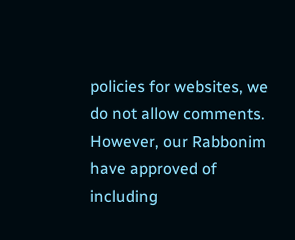policies for websites, we do not allow comments. However, our Rabbonim have approved of including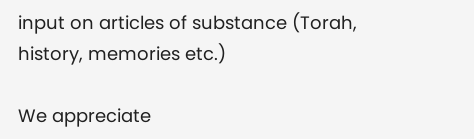input on articles of substance (Torah, history, memories etc.)

We appreciate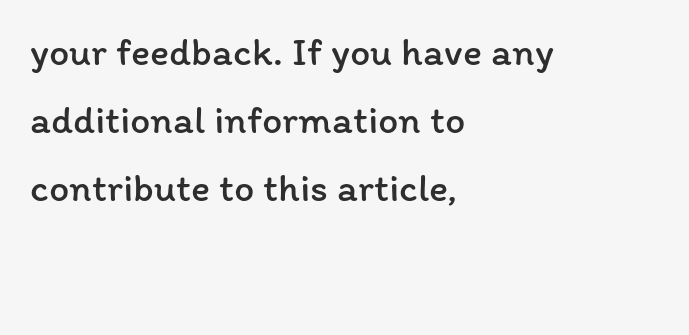your feedback. If you have any additional information to contribute to this article,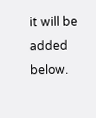it will be added below.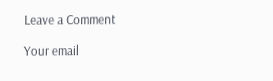Leave a Comment

Your email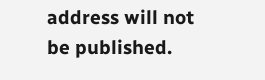address will not be published.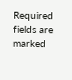Required fields are marked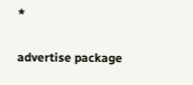*

advertise package